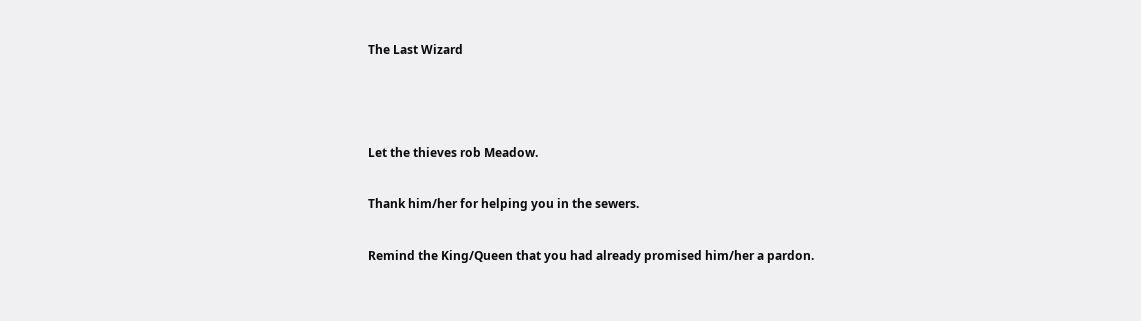The Last Wizard



Let the thieves rob Meadow.

Thank him/her for helping you in the sewers.

Remind the King/Queen that you had already promised him/her a pardon.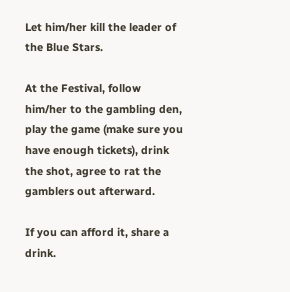Let him/her kill the leader of the Blue Stars.

At the Festival, follow him/her to the gambling den, play the game (make sure you have enough tickets), drink the shot, agree to rat the gamblers out afterward.

If you can afford it, share a drink.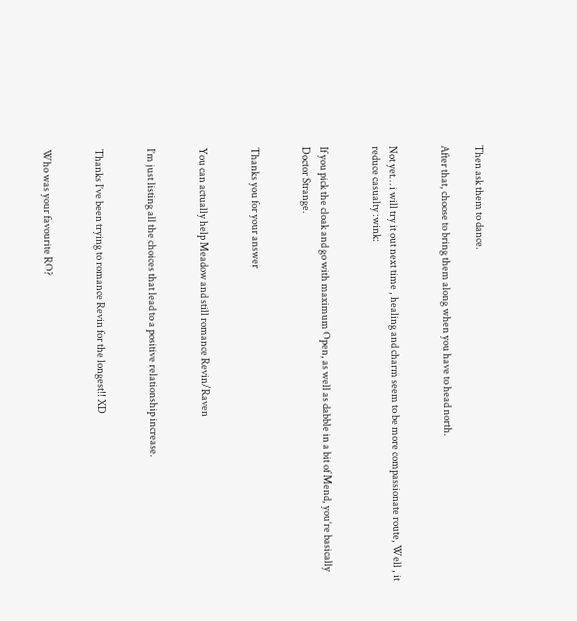Then ask them to dance.

After that, choose to bring them along when you have to head north.


Not yet… i will try it out next time , healing and charm seem to be more compassionate route, Well , it reduce casualty :wink:


If you pick the cloak and go with maximum Open, as well as dabble in a bit of Mend, you’re basically Doctor Strange.


Thanks you for your answer


You can actually help Meadow and still romance Revin/Raven


I’m just listing all the choices that lead to a positive relationship increase.


Thanks I’ve been trying to romance Revin for the longest!! XD


Who was your favourite RO?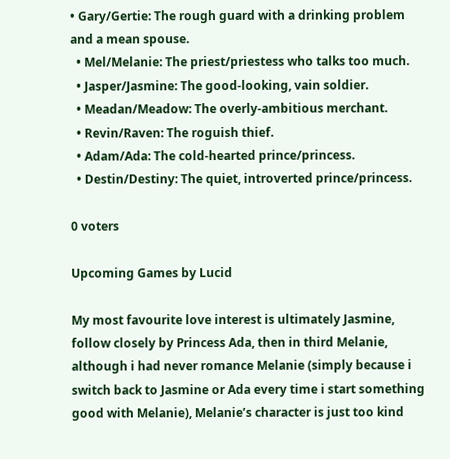• Gary/Gertie: The rough guard with a drinking problem and a mean spouse.
  • Mel/Melanie: The priest/priestess who talks too much.
  • Jasper/Jasmine: The good-looking, vain soldier.
  • Meadan/Meadow: The overly-ambitious merchant.
  • Revin/Raven: The roguish thief.
  • Adam/Ada: The cold-hearted prince/princess.
  • Destin/Destiny: The quiet, introverted prince/princess.

0 voters

Upcoming Games by Lucid

My most favourite love interest is ultimately Jasmine, follow closely by Princess Ada, then in third Melanie, although i had never romance Melanie (simply because i switch back to Jasmine or Ada every time i start something good with Melanie), Melanie’s character is just too kind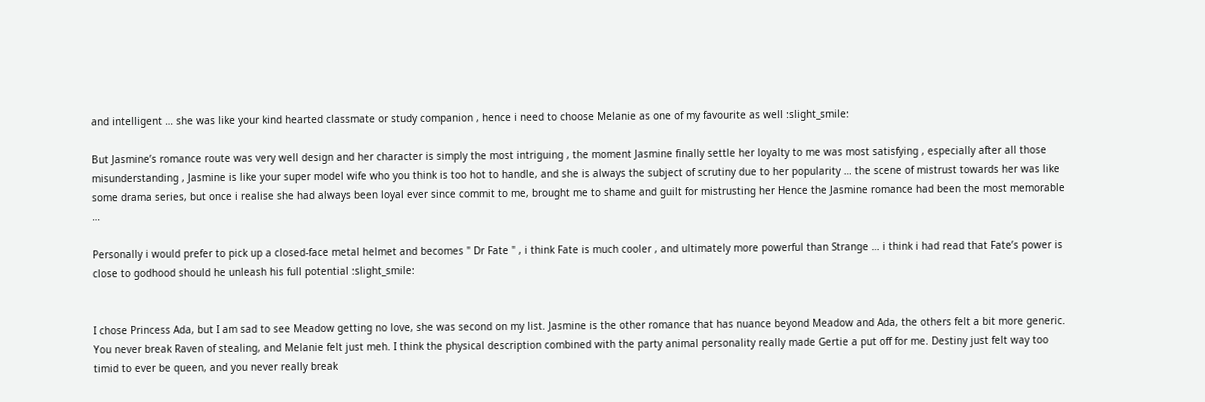and intelligent … she was like your kind hearted classmate or study companion , hence i need to choose Melanie as one of my favourite as well :slight_smile:

But Jasmine’s romance route was very well design and her character is simply the most intriguing , the moment Jasmine finally settle her loyalty to me was most satisfying , especially after all those misunderstanding , Jasmine is like your super model wife who you think is too hot to handle, and she is always the subject of scrutiny due to her popularity … the scene of mistrust towards her was like some drama series, but once i realise she had always been loyal ever since commit to me, brought me to shame and guilt for mistrusting her Hence the Jasmine romance had been the most memorable …

Personally i would prefer to pick up a closed-face metal helmet and becomes " Dr Fate " , i think Fate is much cooler , and ultimately more powerful than Strange … i think i had read that Fate’s power is close to godhood should he unleash his full potential :slight_smile:


I chose Princess Ada, but I am sad to see Meadow getting no love, she was second on my list. Jasmine is the other romance that has nuance beyond Meadow and Ada, the others felt a bit more generic. You never break Raven of stealing, and Melanie felt just meh. I think the physical description combined with the party animal personality really made Gertie a put off for me. Destiny just felt way too timid to ever be queen, and you never really break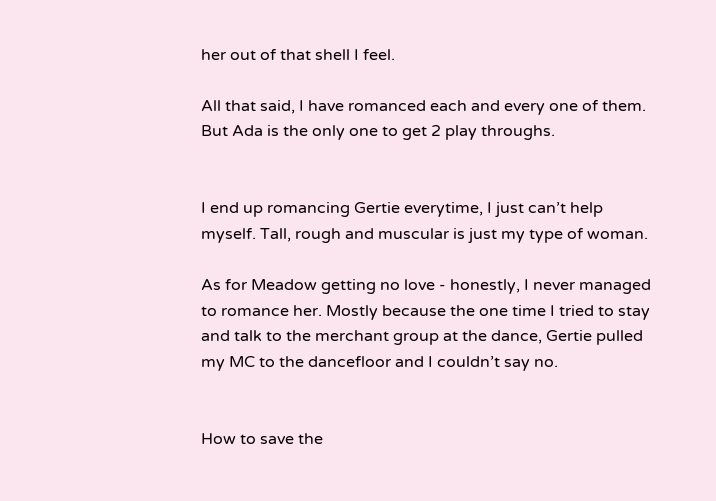her out of that shell I feel.

All that said, I have romanced each and every one of them. But Ada is the only one to get 2 play throughs.


I end up romancing Gertie everytime, I just can’t help myself. Tall, rough and muscular is just my type of woman.

As for Meadow getting no love - honestly, I never managed to romance her. Mostly because the one time I tried to stay and talk to the merchant group at the dance, Gertie pulled my MC to the dancefloor and I couldn’t say no.


How to save the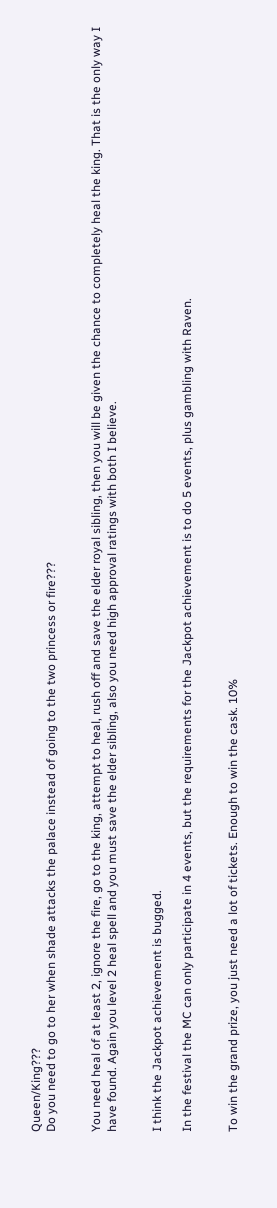Queen/King???
Do you need to go to her when shade attacks the palace instead of going to the two princess or fire???


You need heal of at least 2, ignore the fire, go to the king, attempt to heal, rush off and save the elder royal sibling, then you will be given the chance to completely heal the king. That is the only way I have found. Again you level 2 heal spell and you must save the elder sibling, also you need high approval ratings with both I believe.


I think the Jackpot achievement is bugged.

In the festival the MC can only participate in 4 events, but the requirements for the Jackpot achievement is to do 5 events, plus gambling with Raven.


To win the grand prize, you just need a lot of tickets. Enough to win the cask. 10%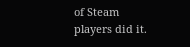of Steam players did it.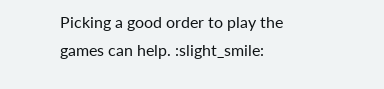Picking a good order to play the games can help. :slight_smile: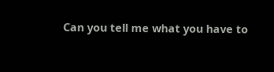Can you tell me what you have to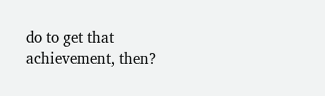do to get that achievement, then?